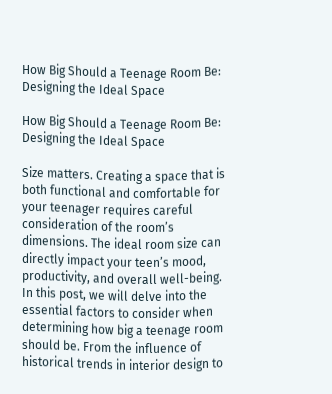How Big Should a Teenage Room Be: Designing the Ideal Space

How Big Should a Teenage Room Be: Designing the Ideal Space

Size matters. Creating a space that is both functional and comfortable for your teenager requires careful consideration of the room’s dimensions. The ideal room size can directly impact your teen’s mood, productivity, and overall well-being. In this post, we will delve into the essential factors to consider when determining how big a teenage room should be. From the influence of historical trends in interior design to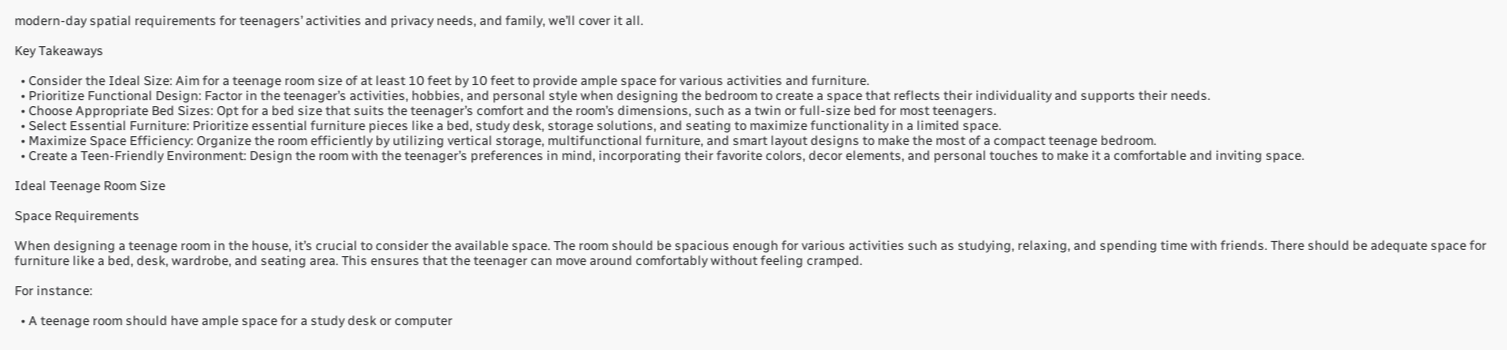modern-day spatial requirements for teenagers’ activities and privacy needs, and family, we’ll cover it all.

Key Takeaways

  • Consider the Ideal Size: Aim for a teenage room size of at least 10 feet by 10 feet to provide ample space for various activities and furniture.
  • Prioritize Functional Design: Factor in the teenager’s activities, hobbies, and personal style when designing the bedroom to create a space that reflects their individuality and supports their needs.
  • Choose Appropriate Bed Sizes: Opt for a bed size that suits the teenager’s comfort and the room’s dimensions, such as a twin or full-size bed for most teenagers.
  • Select Essential Furniture: Prioritize essential furniture pieces like a bed, study desk, storage solutions, and seating to maximize functionality in a limited space.
  • Maximize Space Efficiency: Organize the room efficiently by utilizing vertical storage, multifunctional furniture, and smart layout designs to make the most of a compact teenage bedroom.
  • Create a Teen-Friendly Environment: Design the room with the teenager’s preferences in mind, incorporating their favorite colors, decor elements, and personal touches to make it a comfortable and inviting space.

Ideal Teenage Room Size

Space Requirements

When designing a teenage room in the house, it’s crucial to consider the available space. The room should be spacious enough for various activities such as studying, relaxing, and spending time with friends. There should be adequate space for furniture like a bed, desk, wardrobe, and seating area. This ensures that the teenager can move around comfortably without feeling cramped.

For instance:

  • A teenage room should have ample space for a study desk or computer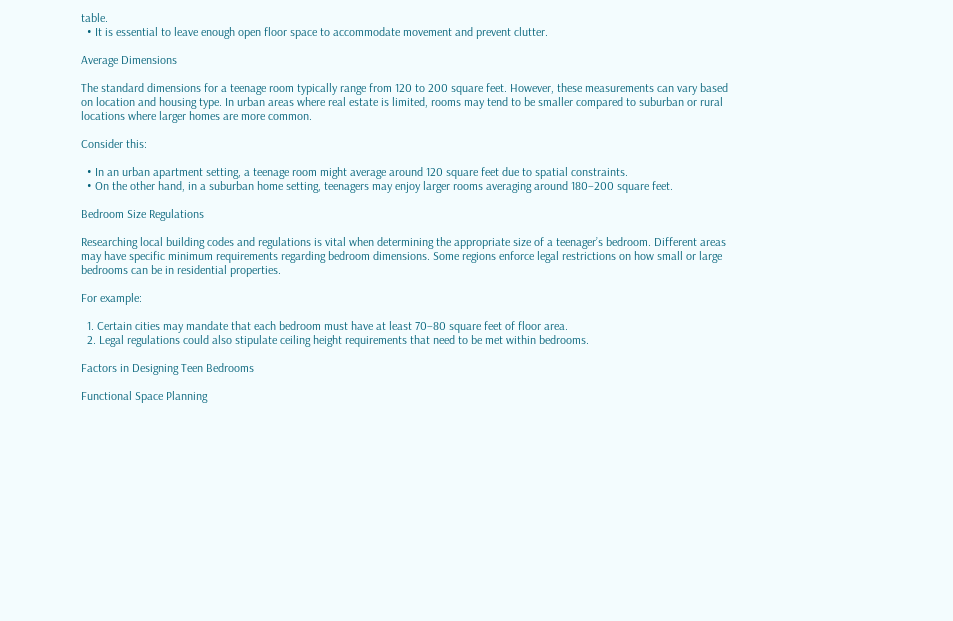table.
  • It is essential to leave enough open floor space to accommodate movement and prevent clutter.

Average Dimensions

The standard dimensions for a teenage room typically range from 120 to 200 square feet. However, these measurements can vary based on location and housing type. In urban areas where real estate is limited, rooms may tend to be smaller compared to suburban or rural locations where larger homes are more common.

Consider this:

  • In an urban apartment setting, a teenage room might average around 120 square feet due to spatial constraints.
  • On the other hand, in a suburban home setting, teenagers may enjoy larger rooms averaging around 180–200 square feet.

Bedroom Size Regulations

Researching local building codes and regulations is vital when determining the appropriate size of a teenager’s bedroom. Different areas may have specific minimum requirements regarding bedroom dimensions. Some regions enforce legal restrictions on how small or large bedrooms can be in residential properties.

For example:

  1. Certain cities may mandate that each bedroom must have at least 70–80 square feet of floor area.
  2. Legal regulations could also stipulate ceiling height requirements that need to be met within bedrooms.

Factors in Designing Teen Bedrooms

Functional Space Planning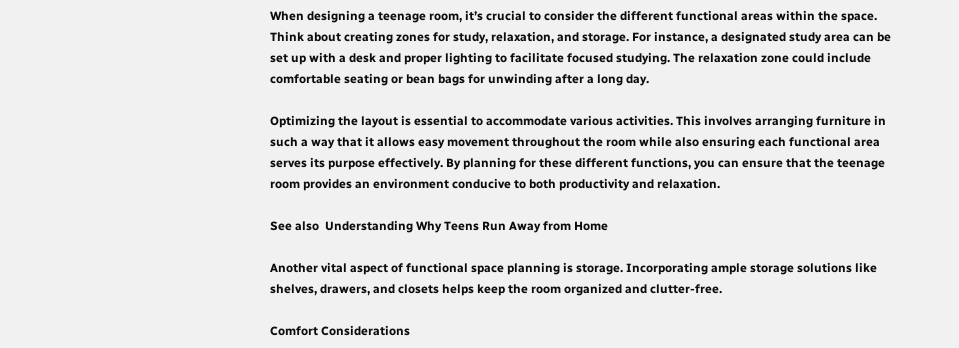When designing a teenage room, it’s crucial to consider the different functional areas within the space. Think about creating zones for study, relaxation, and storage. For instance, a designated study area can be set up with a desk and proper lighting to facilitate focused studying. The relaxation zone could include comfortable seating or bean bags for unwinding after a long day.

Optimizing the layout is essential to accommodate various activities. This involves arranging furniture in such a way that it allows easy movement throughout the room while also ensuring each functional area serves its purpose effectively. By planning for these different functions, you can ensure that the teenage room provides an environment conducive to both productivity and relaxation.

See also  Understanding Why Teens Run Away from Home

Another vital aspect of functional space planning is storage. Incorporating ample storage solutions like shelves, drawers, and closets helps keep the room organized and clutter-free.

Comfort Considerations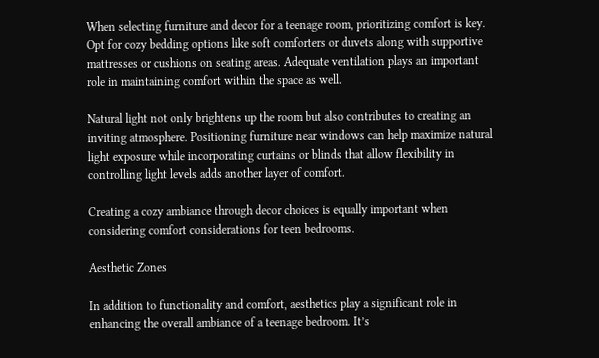When selecting furniture and decor for a teenage room, prioritizing comfort is key. Opt for cozy bedding options like soft comforters or duvets along with supportive mattresses or cushions on seating areas. Adequate ventilation plays an important role in maintaining comfort within the space as well.

Natural light not only brightens up the room but also contributes to creating an inviting atmosphere. Positioning furniture near windows can help maximize natural light exposure while incorporating curtains or blinds that allow flexibility in controlling light levels adds another layer of comfort.

Creating a cozy ambiance through decor choices is equally important when considering comfort considerations for teen bedrooms.

Aesthetic Zones

In addition to functionality and comfort, aesthetics play a significant role in enhancing the overall ambiance of a teenage bedroom. It’s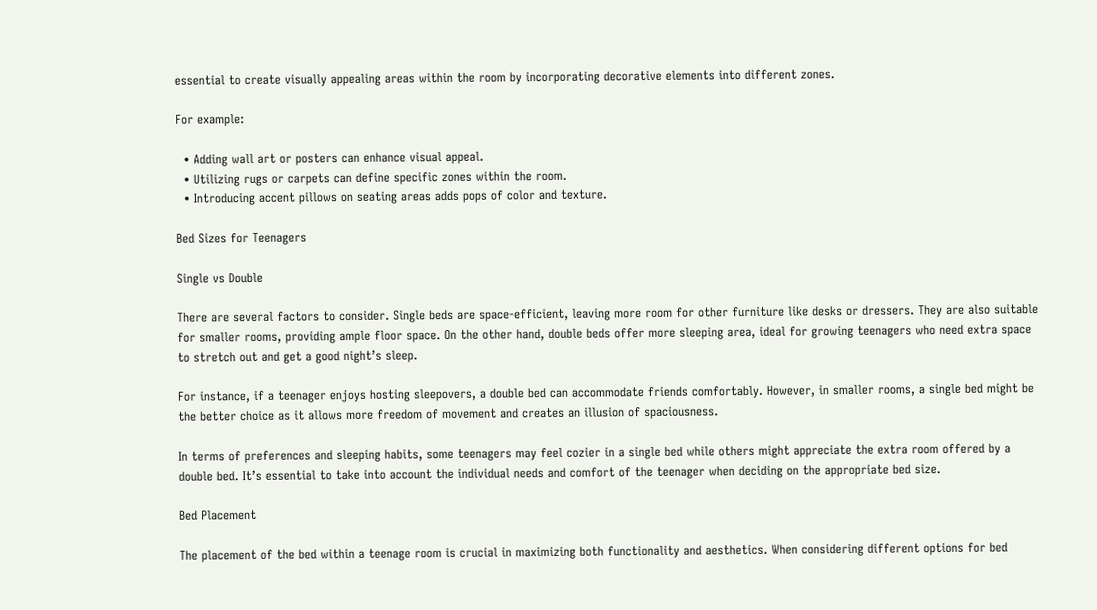essential to create visually appealing areas within the room by incorporating decorative elements into different zones.

For example:

  • Adding wall art or posters can enhance visual appeal.
  • Utilizing rugs or carpets can define specific zones within the room.
  • Introducing accent pillows on seating areas adds pops of color and texture.

Bed Sizes for Teenagers

Single vs Double

There are several factors to consider. Single beds are space-efficient, leaving more room for other furniture like desks or dressers. They are also suitable for smaller rooms, providing ample floor space. On the other hand, double beds offer more sleeping area, ideal for growing teenagers who need extra space to stretch out and get a good night’s sleep.

For instance, if a teenager enjoys hosting sleepovers, a double bed can accommodate friends comfortably. However, in smaller rooms, a single bed might be the better choice as it allows more freedom of movement and creates an illusion of spaciousness.

In terms of preferences and sleeping habits, some teenagers may feel cozier in a single bed while others might appreciate the extra room offered by a double bed. It’s essential to take into account the individual needs and comfort of the teenager when deciding on the appropriate bed size.

Bed Placement

The placement of the bed within a teenage room is crucial in maximizing both functionality and aesthetics. When considering different options for bed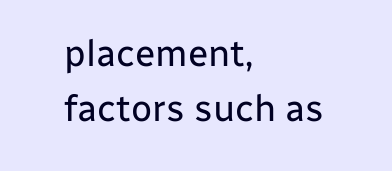placement, factors such as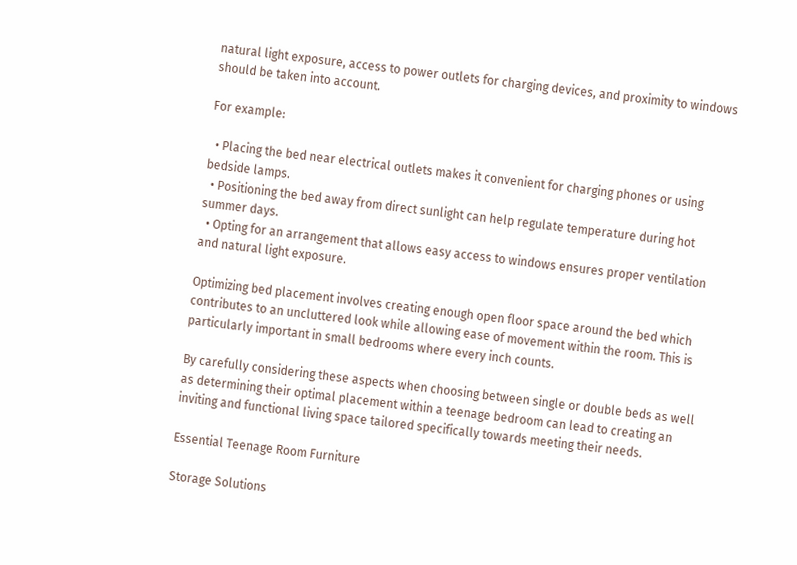natural light exposure, access to power outlets for charging devices, and proximity to windows should be taken into account.

For example:

  • Placing the bed near electrical outlets makes it convenient for charging phones or using bedside lamps.
  • Positioning the bed away from direct sunlight can help regulate temperature during hot summer days.
  • Opting for an arrangement that allows easy access to windows ensures proper ventilation and natural light exposure.

Optimizing bed placement involves creating enough open floor space around the bed which contributes to an uncluttered look while allowing ease of movement within the room. This is particularly important in small bedrooms where every inch counts.

By carefully considering these aspects when choosing between single or double beds as well as determining their optimal placement within a teenage bedroom can lead to creating an inviting and functional living space tailored specifically towards meeting their needs.

Essential Teenage Room Furniture

Storage Solutions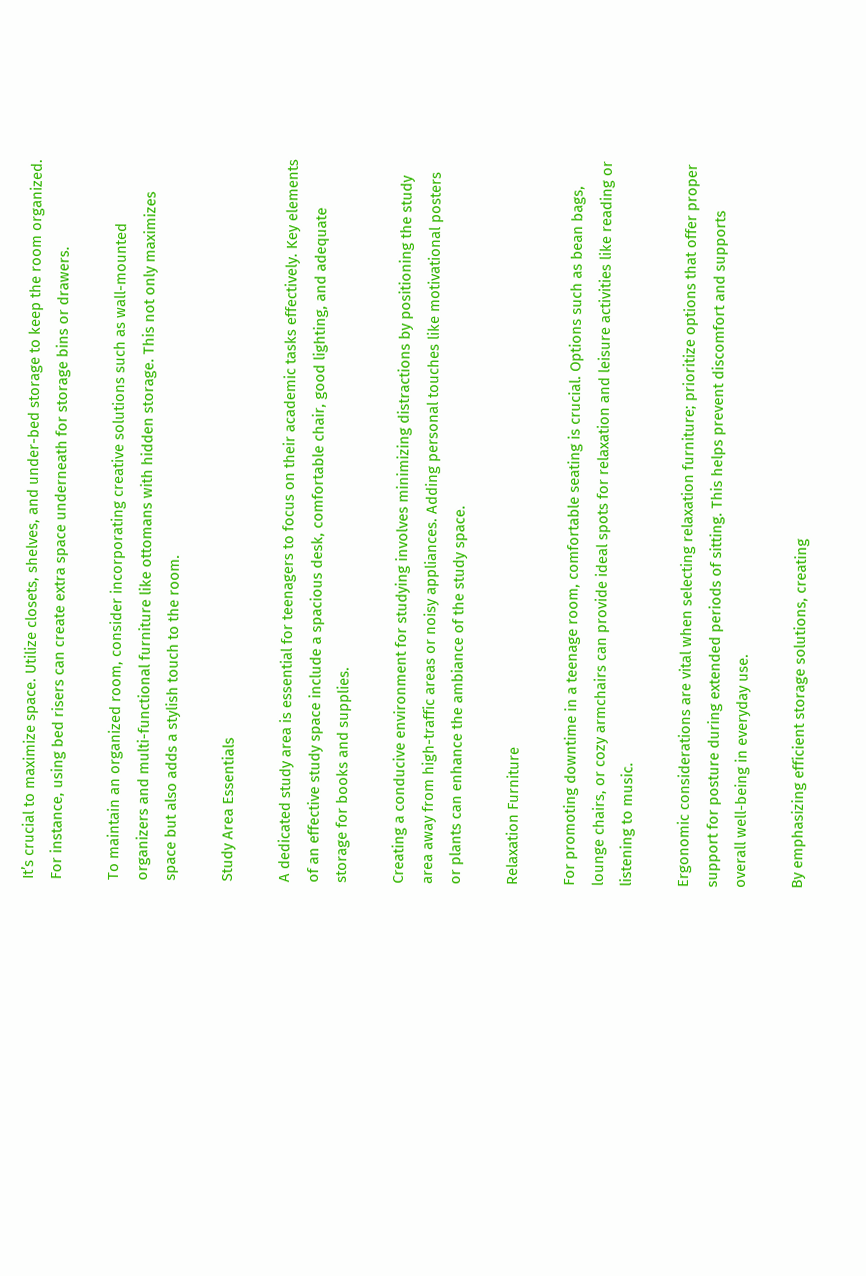It’s crucial to maximize space. Utilize closets, shelves, and under-bed storage to keep the room organized. For instance, using bed risers can create extra space underneath for storage bins or drawers.

To maintain an organized room, consider incorporating creative solutions such as wall-mounted organizers and multi-functional furniture like ottomans with hidden storage. This not only maximizes space but also adds a stylish touch to the room.

Study Area Essentials

A dedicated study area is essential for teenagers to focus on their academic tasks effectively. Key elements of an effective study space include a spacious desk, comfortable chair, good lighting, and adequate storage for books and supplies.

Creating a conducive environment for studying involves minimizing distractions by positioning the study area away from high-traffic areas or noisy appliances. Adding personal touches like motivational posters or plants can enhance the ambiance of the study space.

Relaxation Furniture

For promoting downtime in a teenage room, comfortable seating is crucial. Options such as bean bags, lounge chairs, or cozy armchairs can provide ideal spots for relaxation and leisure activities like reading or listening to music.

Ergonomic considerations are vital when selecting relaxation furniture; prioritize options that offer proper support for posture during extended periods of sitting. This helps prevent discomfort and supports overall well-being in everyday use.

By emphasizing efficient storage solutions, creating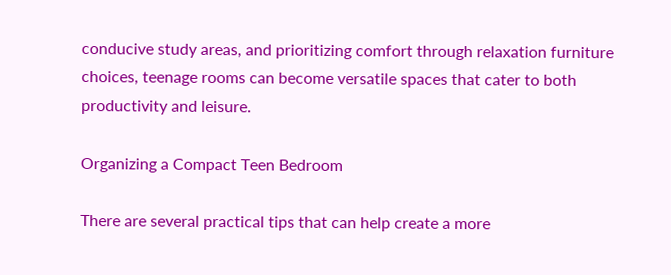conducive study areas, and prioritizing comfort through relaxation furniture choices, teenage rooms can become versatile spaces that cater to both productivity and leisure.

Organizing a Compact Teen Bedroom

There are several practical tips that can help create a more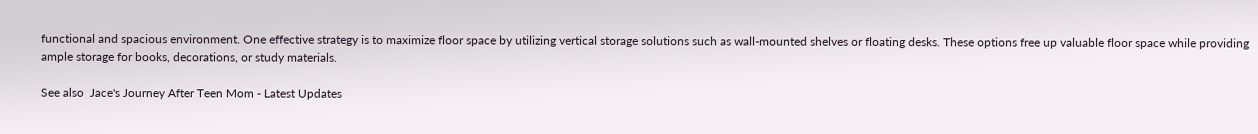functional and spacious environment. One effective strategy is to maximize floor space by utilizing vertical storage solutions such as wall-mounted shelves or floating desks. These options free up valuable floor space while providing ample storage for books, decorations, or study materials.

See also  Jace's Journey After Teen Mom - Latest Updates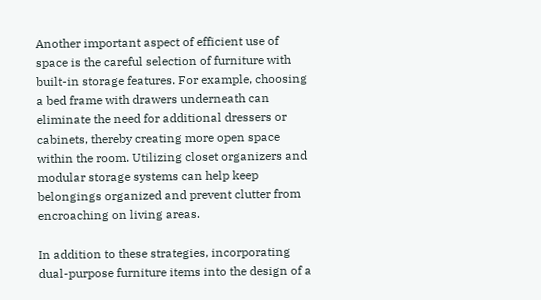Another important aspect of efficient use of space is the careful selection of furniture with built-in storage features. For example, choosing a bed frame with drawers underneath can eliminate the need for additional dressers or cabinets, thereby creating more open space within the room. Utilizing closet organizers and modular storage systems can help keep belongings organized and prevent clutter from encroaching on living areas.

In addition to these strategies, incorporating dual-purpose furniture items into the design of a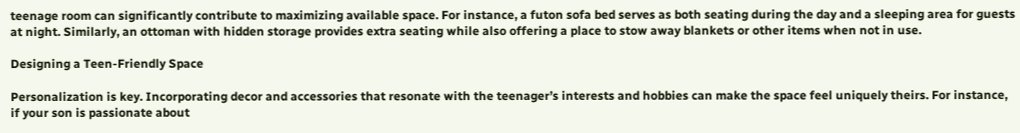teenage room can significantly contribute to maximizing available space. For instance, a futon sofa bed serves as both seating during the day and a sleeping area for guests at night. Similarly, an ottoman with hidden storage provides extra seating while also offering a place to stow away blankets or other items when not in use.

Designing a Teen-Friendly Space

Personalization is key. Incorporating decor and accessories that resonate with the teenager’s interests and hobbies can make the space feel uniquely theirs. For instance, if your son is passionate about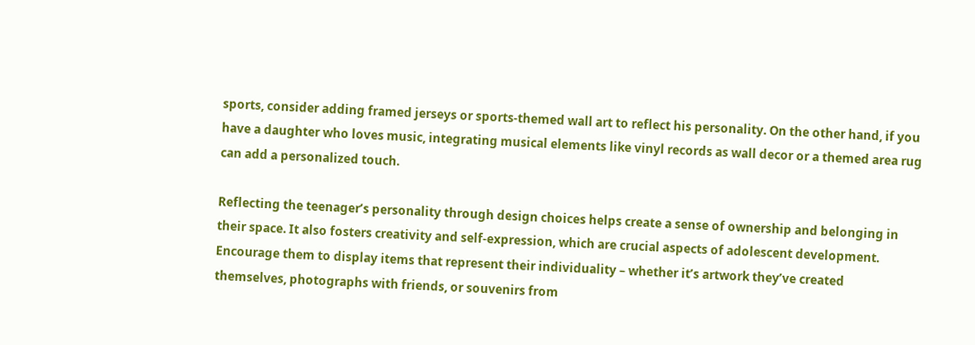sports, consider adding framed jerseys or sports-themed wall art to reflect his personality. On the other hand, if you have a daughter who loves music, integrating musical elements like vinyl records as wall decor or a themed area rug can add a personalized touch.

Reflecting the teenager’s personality through design choices helps create a sense of ownership and belonging in their space. It also fosters creativity and self-expression, which are crucial aspects of adolescent development. Encourage them to display items that represent their individuality – whether it’s artwork they’ve created themselves, photographs with friends, or souvenirs from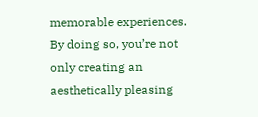memorable experiences. By doing so, you’re not only creating an aesthetically pleasing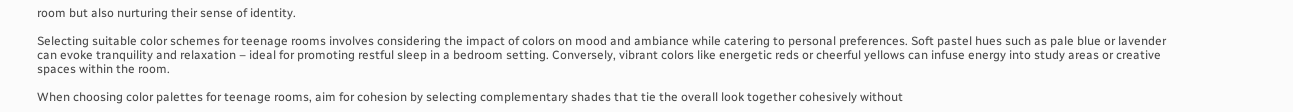room but also nurturing their sense of identity.

Selecting suitable color schemes for teenage rooms involves considering the impact of colors on mood and ambiance while catering to personal preferences. Soft pastel hues such as pale blue or lavender can evoke tranquility and relaxation – ideal for promoting restful sleep in a bedroom setting. Conversely, vibrant colors like energetic reds or cheerful yellows can infuse energy into study areas or creative spaces within the room.

When choosing color palettes for teenage rooms, aim for cohesion by selecting complementary shades that tie the overall look together cohesively without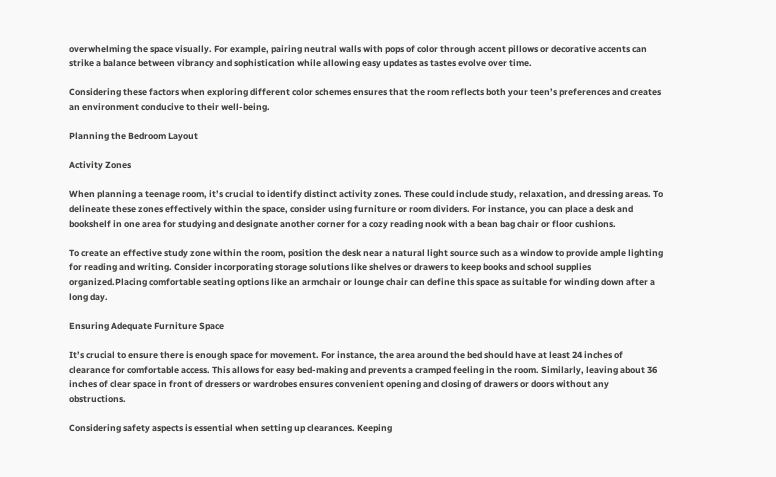overwhelming the space visually. For example, pairing neutral walls with pops of color through accent pillows or decorative accents can strike a balance between vibrancy and sophistication while allowing easy updates as tastes evolve over time.

Considering these factors when exploring different color schemes ensures that the room reflects both your teen’s preferences and creates an environment conducive to their well-being.

Planning the Bedroom Layout

Activity Zones

When planning a teenage room, it’s crucial to identify distinct activity zones. These could include study, relaxation, and dressing areas. To delineate these zones effectively within the space, consider using furniture or room dividers. For instance, you can place a desk and bookshelf in one area for studying and designate another corner for a cozy reading nook with a bean bag chair or floor cushions.

To create an effective study zone within the room, position the desk near a natural light source such as a window to provide ample lighting for reading and writing. Consider incorporating storage solutions like shelves or drawers to keep books and school supplies organized.Placing comfortable seating options like an armchair or lounge chair can define this space as suitable for winding down after a long day.

Ensuring Adequate Furniture Space

It’s crucial to ensure there is enough space for movement. For instance, the area around the bed should have at least 24 inches of clearance for comfortable access. This allows for easy bed-making and prevents a cramped feeling in the room. Similarly, leaving about 36 inches of clear space in front of dressers or wardrobes ensures convenient opening and closing of drawers or doors without any obstructions.

Considering safety aspects is essential when setting up clearances. Keeping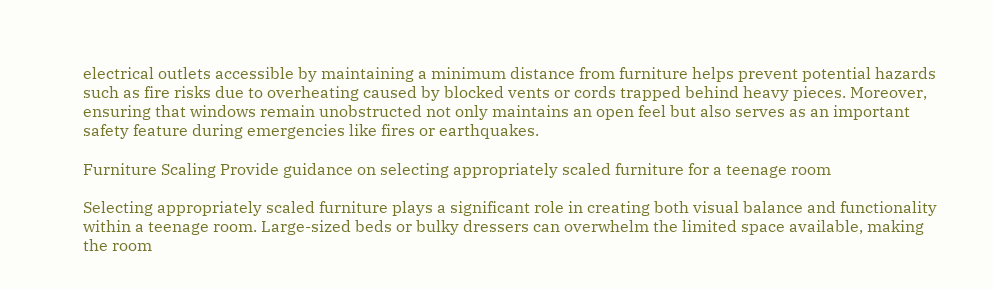electrical outlets accessible by maintaining a minimum distance from furniture helps prevent potential hazards such as fire risks due to overheating caused by blocked vents or cords trapped behind heavy pieces. Moreover, ensuring that windows remain unobstructed not only maintains an open feel but also serves as an important safety feature during emergencies like fires or earthquakes.

Furniture Scaling Provide guidance on selecting appropriately scaled furniture for a teenage room

Selecting appropriately scaled furniture plays a significant role in creating both visual balance and functionality within a teenage room. Large-sized beds or bulky dressers can overwhelm the limited space available, making the room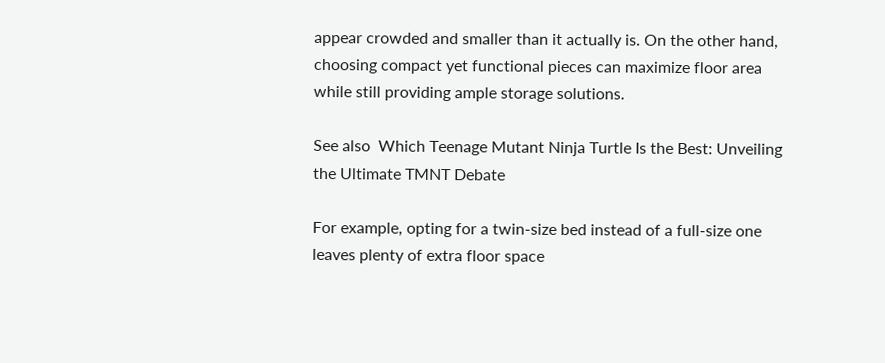appear crowded and smaller than it actually is. On the other hand, choosing compact yet functional pieces can maximize floor area while still providing ample storage solutions.

See also  Which Teenage Mutant Ninja Turtle Is the Best: Unveiling the Ultimate TMNT Debate

For example, opting for a twin-size bed instead of a full-size one leaves plenty of extra floor space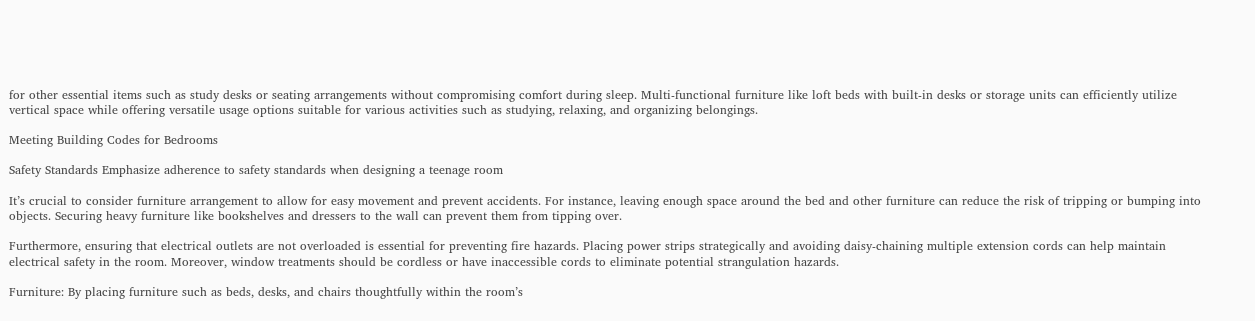for other essential items such as study desks or seating arrangements without compromising comfort during sleep. Multi-functional furniture like loft beds with built-in desks or storage units can efficiently utilize vertical space while offering versatile usage options suitable for various activities such as studying, relaxing, and organizing belongings.

Meeting Building Codes for Bedrooms

Safety Standards Emphasize adherence to safety standards when designing a teenage room

It’s crucial to consider furniture arrangement to allow for easy movement and prevent accidents. For instance, leaving enough space around the bed and other furniture can reduce the risk of tripping or bumping into objects. Securing heavy furniture like bookshelves and dressers to the wall can prevent them from tipping over.

Furthermore, ensuring that electrical outlets are not overloaded is essential for preventing fire hazards. Placing power strips strategically and avoiding daisy-chaining multiple extension cords can help maintain electrical safety in the room. Moreover, window treatments should be cordless or have inaccessible cords to eliminate potential strangulation hazards.

Furniture: By placing furniture such as beds, desks, and chairs thoughtfully within the room’s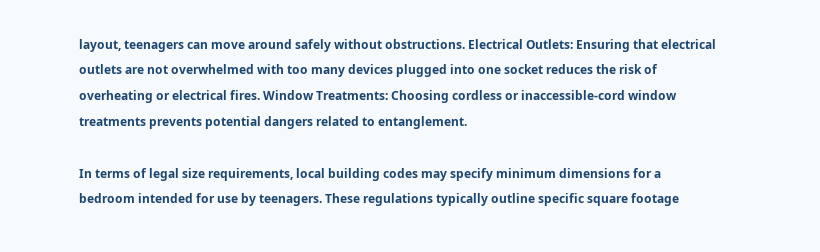layout, teenagers can move around safely without obstructions. Electrical Outlets: Ensuring that electrical outlets are not overwhelmed with too many devices plugged into one socket reduces the risk of overheating or electrical fires. Window Treatments: Choosing cordless or inaccessible-cord window treatments prevents potential dangers related to entanglement.

In terms of legal size requirements, local building codes may specify minimum dimensions for a bedroom intended for use by teenagers. These regulations typically outline specific square footage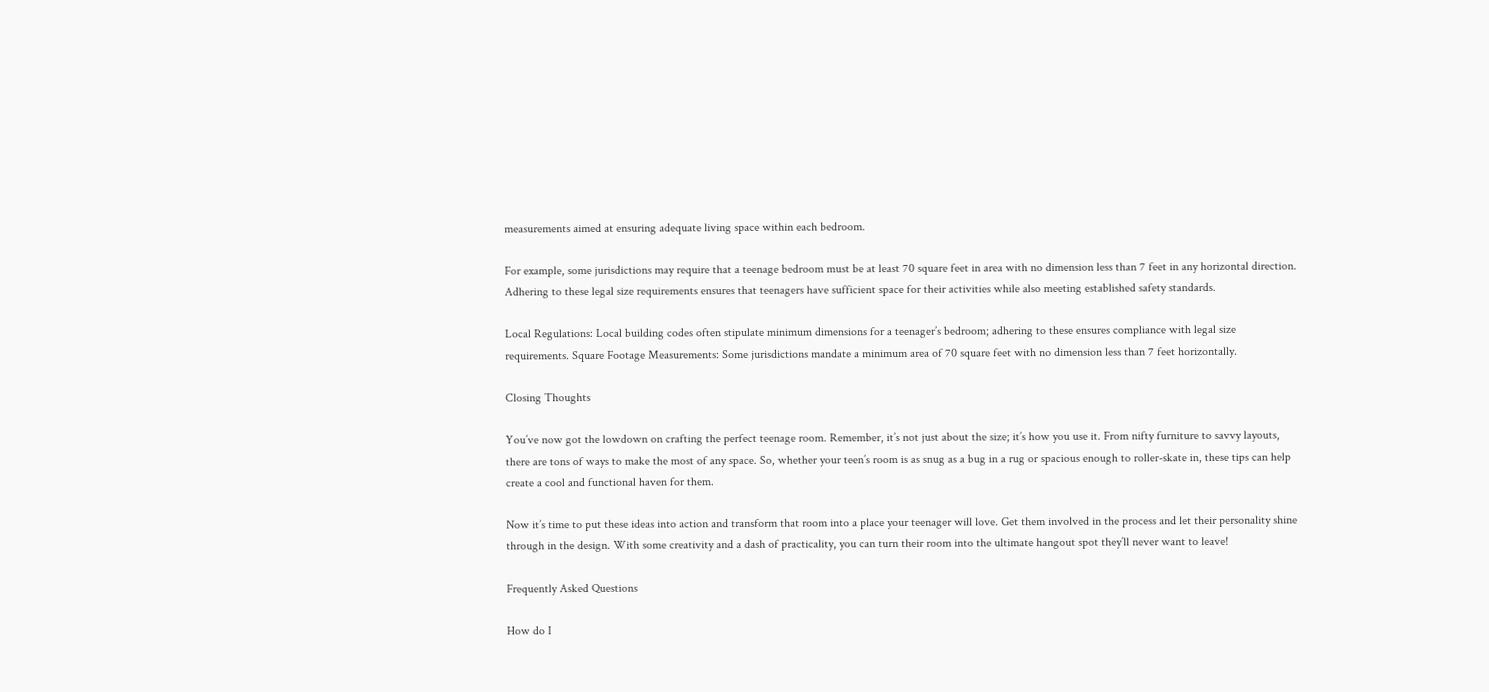measurements aimed at ensuring adequate living space within each bedroom.

For example, some jurisdictions may require that a teenage bedroom must be at least 70 square feet in area with no dimension less than 7 feet in any horizontal direction. Adhering to these legal size requirements ensures that teenagers have sufficient space for their activities while also meeting established safety standards.

Local Regulations: Local building codes often stipulate minimum dimensions for a teenager’s bedroom; adhering to these ensures compliance with legal size requirements. Square Footage Measurements: Some jurisdictions mandate a minimum area of 70 square feet with no dimension less than 7 feet horizontally.

Closing Thoughts

You’ve now got the lowdown on crafting the perfect teenage room. Remember, it’s not just about the size; it’s how you use it. From nifty furniture to savvy layouts, there are tons of ways to make the most of any space. So, whether your teen’s room is as snug as a bug in a rug or spacious enough to roller-skate in, these tips can help create a cool and functional haven for them.

Now it’s time to put these ideas into action and transform that room into a place your teenager will love. Get them involved in the process and let their personality shine through in the design. With some creativity and a dash of practicality, you can turn their room into the ultimate hangout spot they’ll never want to leave!

Frequently Asked Questions

How do I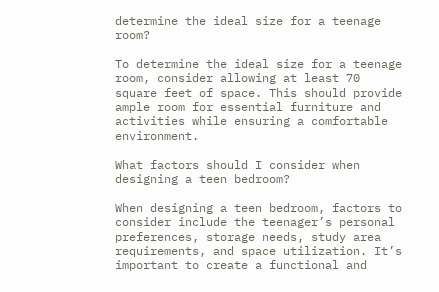determine the ideal size for a teenage room?

To determine the ideal size for a teenage room, consider allowing at least 70 square feet of space. This should provide ample room for essential furniture and activities while ensuring a comfortable environment.

What factors should I consider when designing a teen bedroom?

When designing a teen bedroom, factors to consider include the teenager’s personal preferences, storage needs, study area requirements, and space utilization. It’s important to create a functional and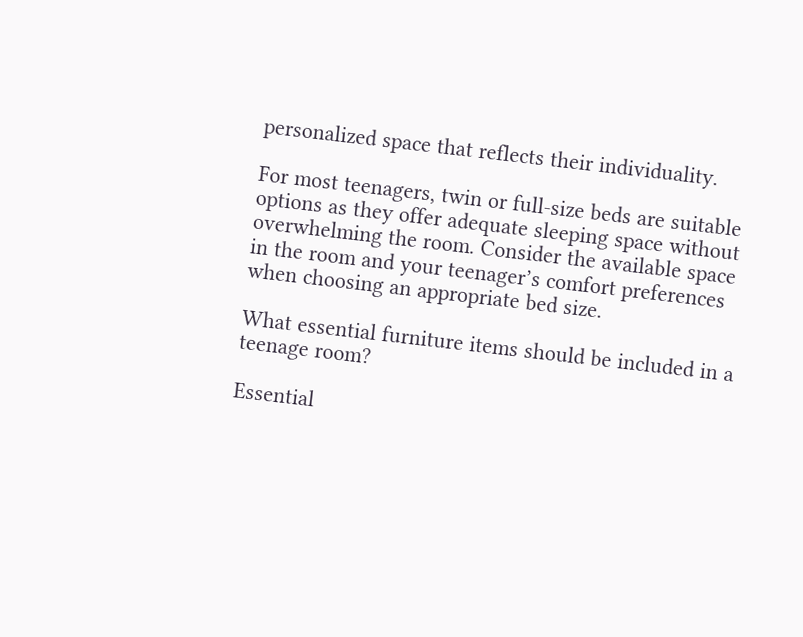personalized space that reflects their individuality.

For most teenagers, twin or full-size beds are suitable options as they offer adequate sleeping space without overwhelming the room. Consider the available space in the room and your teenager’s comfort preferences when choosing an appropriate bed size.

What essential furniture items should be included in a teenage room?

Essential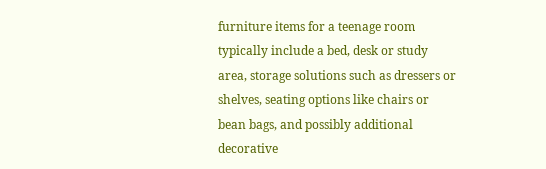furniture items for a teenage room typically include a bed, desk or study area, storage solutions such as dressers or shelves, seating options like chairs or bean bags, and possibly additional decorative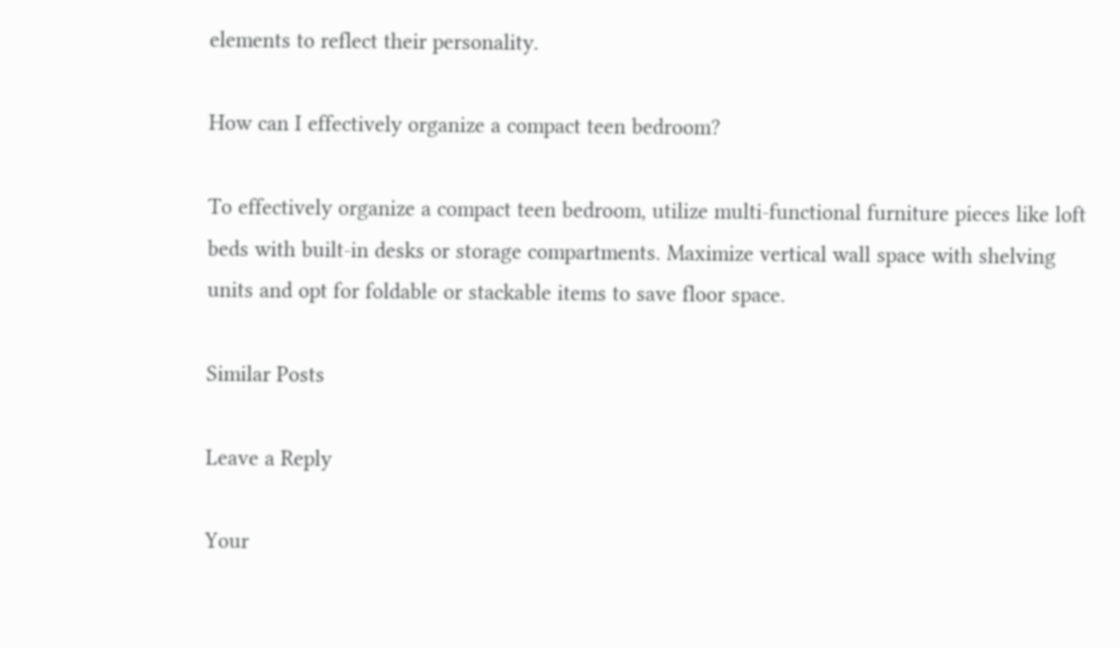elements to reflect their personality.

How can I effectively organize a compact teen bedroom?

To effectively organize a compact teen bedroom, utilize multi-functional furniture pieces like loft beds with built-in desks or storage compartments. Maximize vertical wall space with shelving units and opt for foldable or stackable items to save floor space.

Similar Posts

Leave a Reply

Your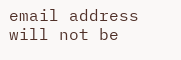email address will not be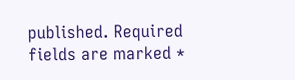published. Required fields are marked *